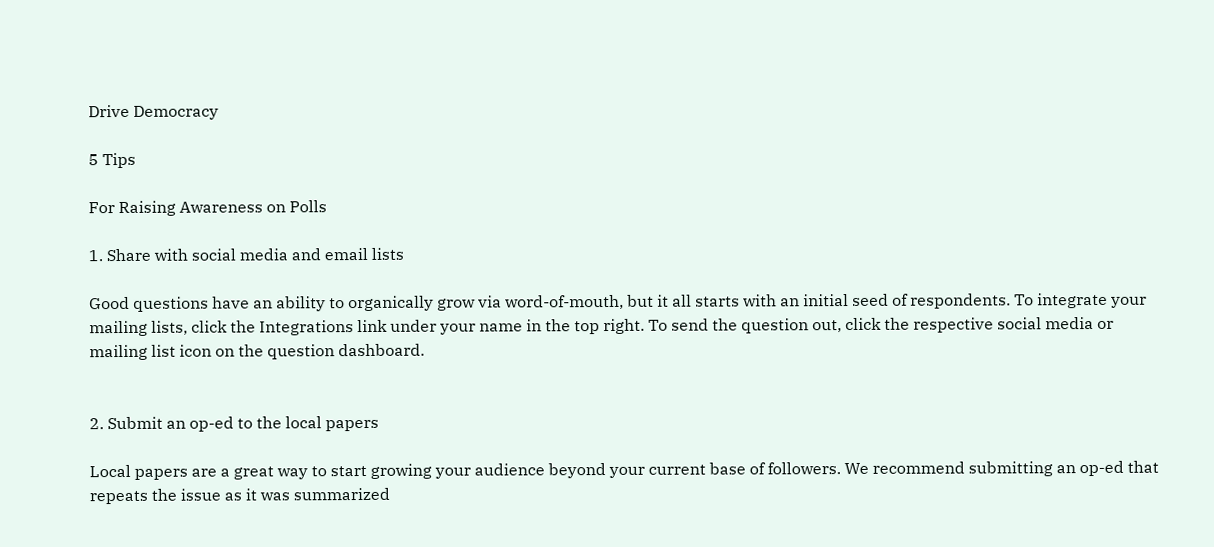Drive Democracy

5 Tips

For Raising Awareness on Polls

1. Share with social media and email lists

Good questions have an ability to organically grow via word-of-mouth, but it all starts with an initial seed of respondents. To integrate your mailing lists, click the Integrations link under your name in the top right. To send the question out, click the respective social media or mailing list icon on the question dashboard.


2. Submit an op-ed to the local papers

Local papers are a great way to start growing your audience beyond your current base of followers. We recommend submitting an op-ed that repeats the issue as it was summarized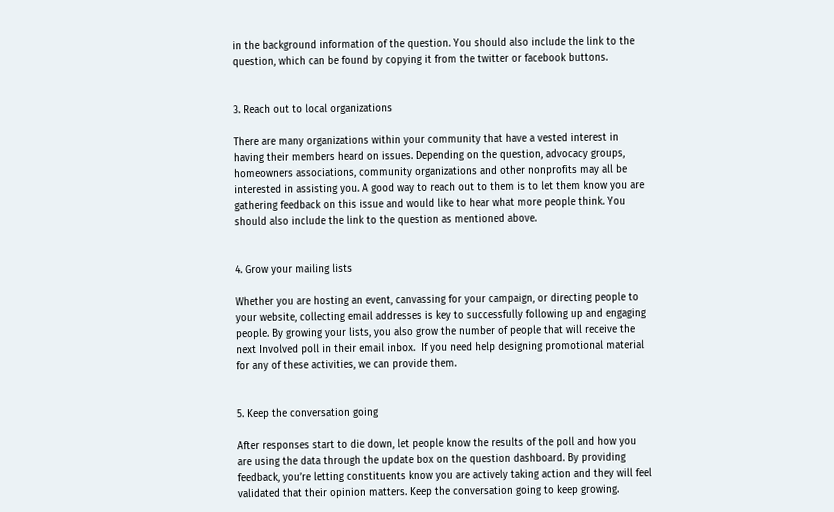in the background information of the question. You should also include the link to the question, which can be found by copying it from the twitter or facebook buttons.


3. Reach out to local organizations

There are many organizations within your community that have a vested interest in having their members heard on issues. Depending on the question, advocacy groups, homeowners associations, community organizations and other nonprofits may all be interested in assisting you. A good way to reach out to them is to let them know you are gathering feedback on this issue and would like to hear what more people think. You should also include the link to the question as mentioned above.


4. Grow your mailing lists

Whether you are hosting an event, canvassing for your campaign, or directing people to your website, collecting email addresses is key to successfully following up and engaging people. By growing your lists, you also grow the number of people that will receive the next Involved poll in their email inbox.  If you need help designing promotional material for any of these activities, we can provide them.


5. Keep the conversation going

After responses start to die down, let people know the results of the poll and how you are using the data through the update box on the question dashboard. By providing feedback, you’re letting constituents know you are actively taking action and they will feel validated that their opinion matters. Keep the conversation going to keep growing.